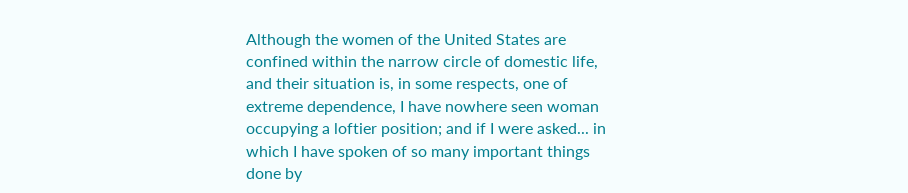Although the women of the United States are confined within the narrow circle of domestic life, and their situation is, in some respects, one of extreme dependence, I have nowhere seen woman occupying a loftier position; and if I were asked... in which I have spoken of so many important things done by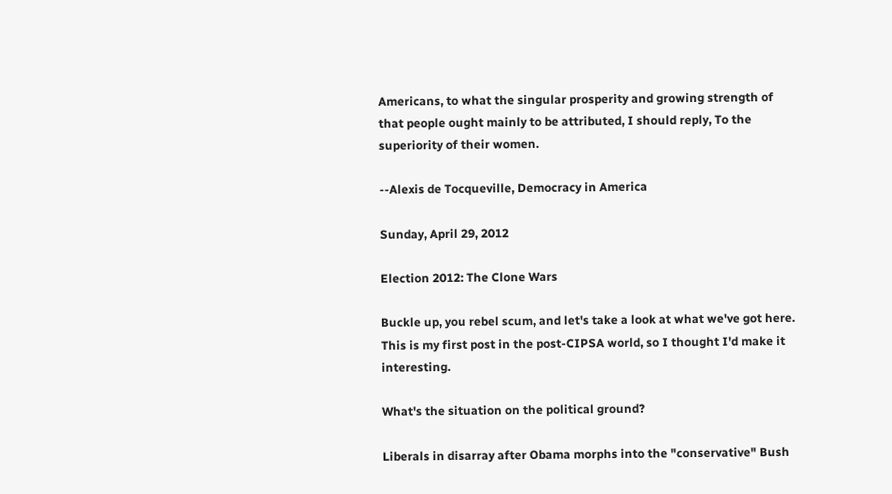Americans, to what the singular prosperity and growing strength of that people ought mainly to be attributed, I should reply, To the superiority of their women.

--Alexis de Tocqueville, Democracy in America

Sunday, April 29, 2012

Election 2012: The Clone Wars

Buckle up, you rebel scum, and let's take a look at what we've got here. This is my first post in the post-CIPSA world, so I thought I'd make it interesting.

What's the situation on the political ground?

Liberals in disarray after Obama morphs into the "conservative" Bush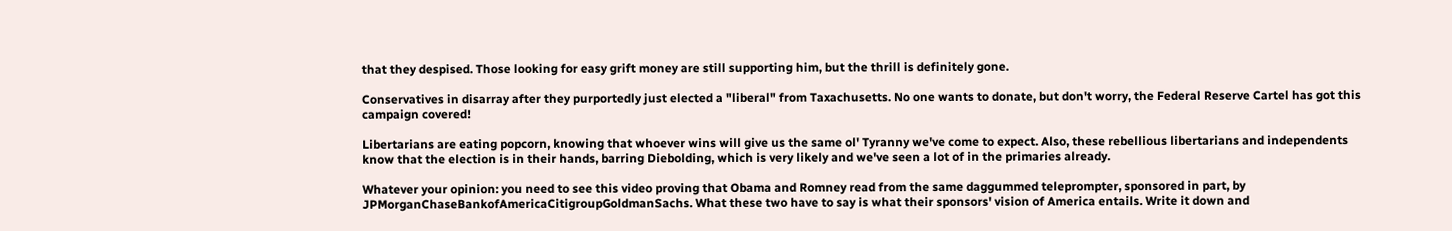that they despised. Those looking for easy grift money are still supporting him, but the thrill is definitely gone.

Conservatives in disarray after they purportedly just elected a "liberal" from Taxachusetts. No one wants to donate, but don't worry, the Federal Reserve Cartel has got this campaign covered!

Libertarians are eating popcorn, knowing that whoever wins will give us the same ol' Tyranny we've come to expect. Also, these rebellious libertarians and independents know that the election is in their hands, barring Diebolding, which is very likely and we've seen a lot of in the primaries already.

Whatever your opinion: you need to see this video proving that Obama and Romney read from the same daggummed teleprompter, sponsored in part, by JPMorganChaseBankofAmericaCitigroupGoldmanSachs. What these two have to say is what their sponsors' vision of America entails. Write it down and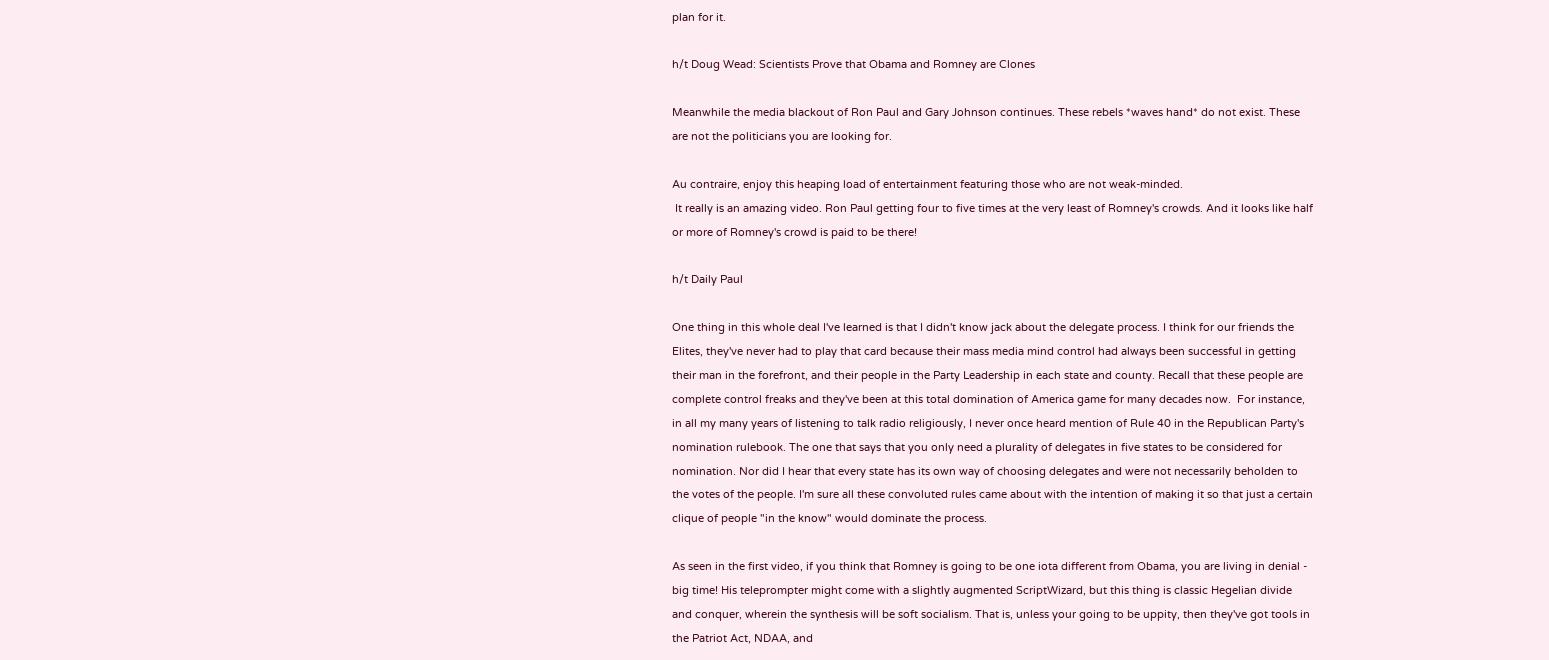plan for it.

h/t Doug Wead: Scientists Prove that Obama and Romney are Clones

Meanwhile the media blackout of Ron Paul and Gary Johnson continues. These rebels *waves hand* do not exist. These are not the politicians you are looking for.

Au contraire, enjoy this heaping load of entertainment featuring those who are not weak-minded.
 It really is an amazing video. Ron Paul getting four to five times at the very least of Romney's crowds. And it looks like half or more of Romney's crowd is paid to be there!

h/t Daily Paul

One thing in this whole deal I've learned is that I didn't know jack about the delegate process. I think for our friends the Elites, they've never had to play that card because their mass media mind control had always been successful in getting their man in the forefront, and their people in the Party Leadership in each state and county. Recall that these people are complete control freaks and they've been at this total domination of America game for many decades now.  For instance, in all my many years of listening to talk radio religiously, I never once heard mention of Rule 40 in the Republican Party's nomination rulebook. The one that says that you only need a plurality of delegates in five states to be considered for nomination. Nor did I hear that every state has its own way of choosing delegates and were not necessarily beholden to the votes of the people. I'm sure all these convoluted rules came about with the intention of making it so that just a certain clique of people "in the know" would dominate the process.

As seen in the first video, if you think that Romney is going to be one iota different from Obama, you are living in denial - big time! His teleprompter might come with a slightly augmented ScriptWizard, but this thing is classic Hegelian divide and conquer, wherein the synthesis will be soft socialism. That is, unless your going to be uppity, then they've got tools in the Patriot Act, NDAA, and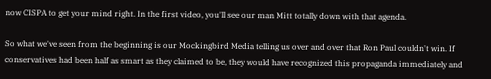now CISPA to get your mind right. In the first video, you'll see our man Mitt totally down with that agenda.

So what we've seen from the beginning is our Mockingbird Media telling us over and over that Ron Paul couldn't win. If conservatives had been half as smart as they claimed to be, they would have recognized this propaganda immediately and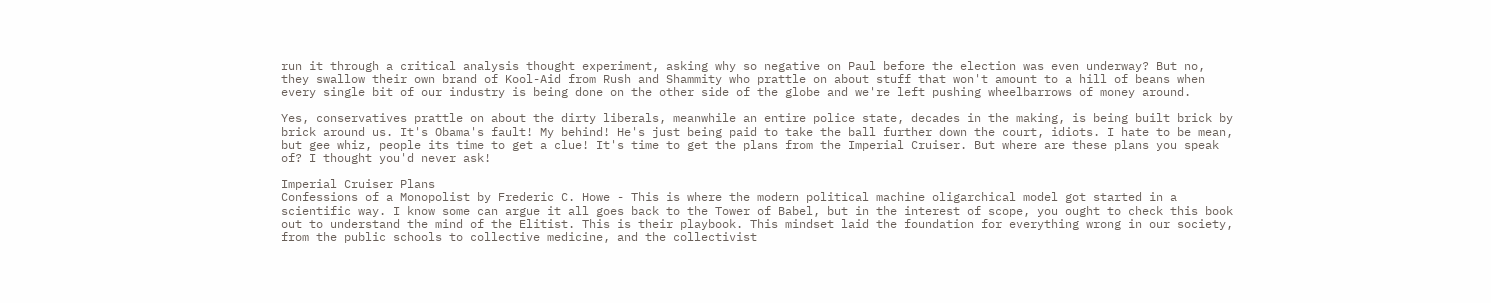run it through a critical analysis thought experiment, asking why so negative on Paul before the election was even underway? But no, they swallow their own brand of Kool-Aid from Rush and Shammity who prattle on about stuff that won't amount to a hill of beans when every single bit of our industry is being done on the other side of the globe and we're left pushing wheelbarrows of money around.

Yes, conservatives prattle on about the dirty liberals, meanwhile an entire police state, decades in the making, is being built brick by brick around us. It's Obama's fault! My behind! He's just being paid to take the ball further down the court, idiots. I hate to be mean, but gee whiz, people its time to get a clue! It's time to get the plans from the Imperial Cruiser. But where are these plans you speak of? I thought you'd never ask!

Imperial Cruiser Plans
Confessions of a Monopolist by Frederic C. Howe - This is where the modern political machine oligarchical model got started in a scientific way. I know some can argue it all goes back to the Tower of Babel, but in the interest of scope, you ought to check this book out to understand the mind of the Elitist. This is their playbook. This mindset laid the foundation for everything wrong in our society, from the public schools to collective medicine, and the collectivist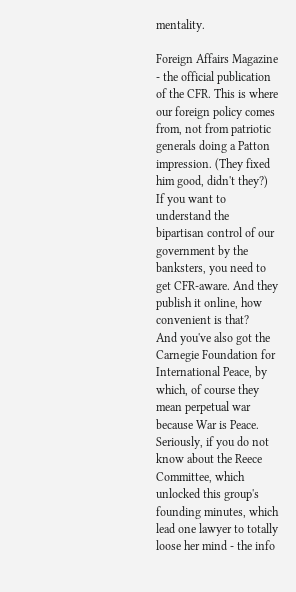mentality.

Foreign Affairs Magazine - the official publication of the CFR. This is where our foreign policy comes from, not from patriotic generals doing a Patton impression. (They fixed him good, didn't they?)  If you want to understand the bipartisan control of our government by the banksters, you need to get CFR-aware. And they publish it online, how convenient is that?
And you've also got the Carnegie Foundation for International Peace, by which, of course they mean perpetual war because War is Peace. Seriously, if you do not know about the Reece Committee, which unlocked this group's founding minutes, which lead one lawyer to totally loose her mind - the info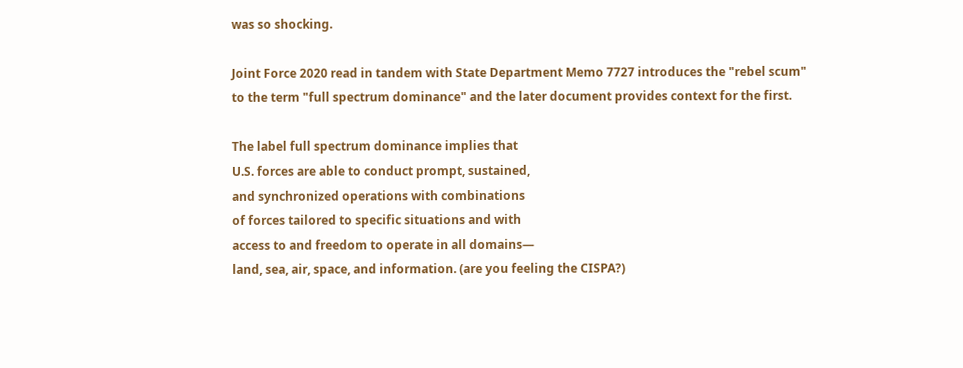was so shocking.

Joint Force 2020 read in tandem with State Department Memo 7727 introduces the "rebel scum" to the term "full spectrum dominance" and the later document provides context for the first.

The label full spectrum dominance implies that
U.S. forces are able to conduct prompt, sustained,
and synchronized operations with combinations
of forces tailored to specific situations and with
access to and freedom to operate in all domains—
land, sea, air, space, and information. (are you feeling the CISPA?)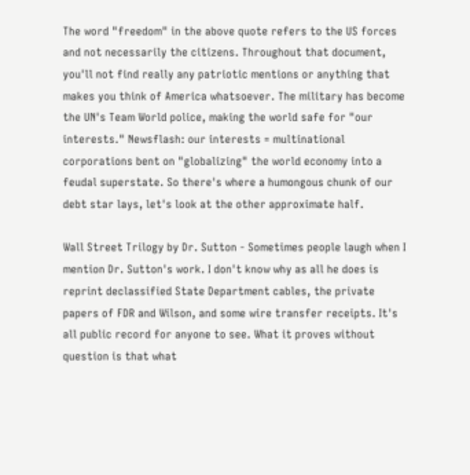The word "freedom" in the above quote refers to the US forces and not necessarily the citizens. Throughout that document, you'll not find really any patriotic mentions or anything that makes you think of America whatsoever. The military has become the UN's Team World police, making the world safe for "our interests." Newsflash: our interests = multinational corporations bent on "globalizing" the world economy into a feudal superstate. So there's where a humongous chunk of our debt star lays, let's look at the other approximate half.

Wall Street Trilogy by Dr. Sutton - Sometimes people laugh when I mention Dr. Sutton's work. I don't know why as all he does is reprint declassified State Department cables, the private papers of FDR and Wilson, and some wire transfer receipts. It's all public record for anyone to see. What it proves without question is that what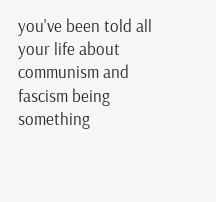you've been told all your life about communism and fascism being something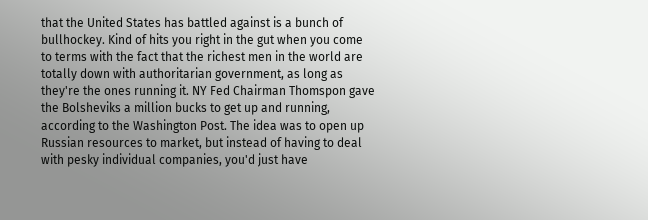that the United States has battled against is a bunch of bullhockey. Kind of hits you right in the gut when you come to terms with the fact that the richest men in the world are totally down with authoritarian government, as long as they're the ones running it. NY Fed Chairman Thomspon gave the Bolsheviks a million bucks to get up and running, according to the Washington Post. The idea was to open up Russian resources to market, but instead of having to deal with pesky individual companies, you'd just have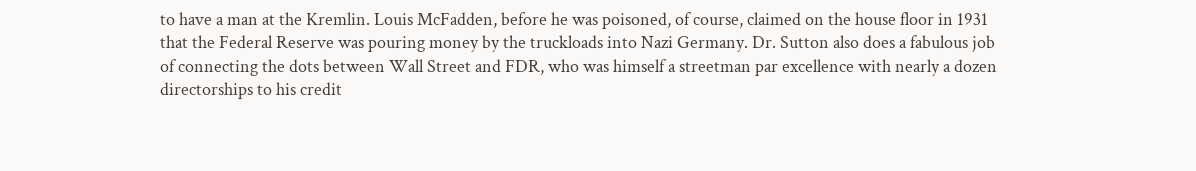to have a man at the Kremlin. Louis McFadden, before he was poisoned, of course, claimed on the house floor in 1931 that the Federal Reserve was pouring money by the truckloads into Nazi Germany. Dr. Sutton also does a fabulous job of connecting the dots between Wall Street and FDR, who was himself a streetman par excellence with nearly a dozen directorships to his credit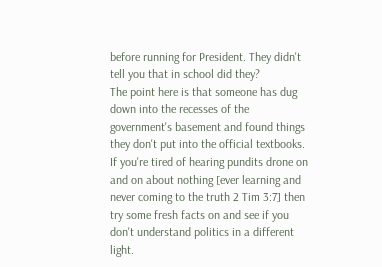before running for President. They didn't tell you that in school did they?
The point here is that someone has dug down into the recesses of the government's basement and found things they don't put into the official textbooks. If you're tired of hearing pundits drone on and on about nothing [ever learning and never coming to the truth 2 Tim 3:7] then try some fresh facts on and see if you don't understand politics in a different light.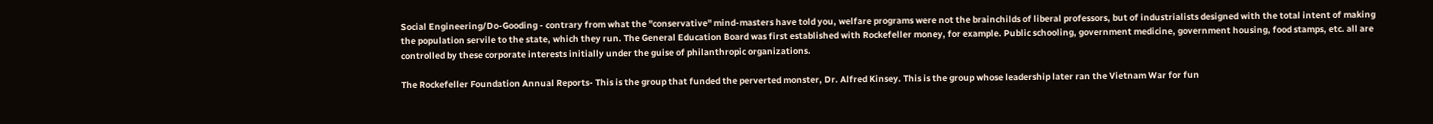Social Engineering/Do-Gooding - contrary from what the "conservative" mind-masters have told you, welfare programs were not the brainchilds of liberal professors, but of industrialists designed with the total intent of making the population servile to the state, which they run. The General Education Board was first established with Rockefeller money, for example. Public schooling, government medicine, government housing, food stamps, etc. all are controlled by these corporate interests initially under the guise of philanthropic organizations.

The Rockefeller Foundation Annual Reports- This is the group that funded the perverted monster, Dr. Alfred Kinsey. This is the group whose leadership later ran the Vietnam War for fun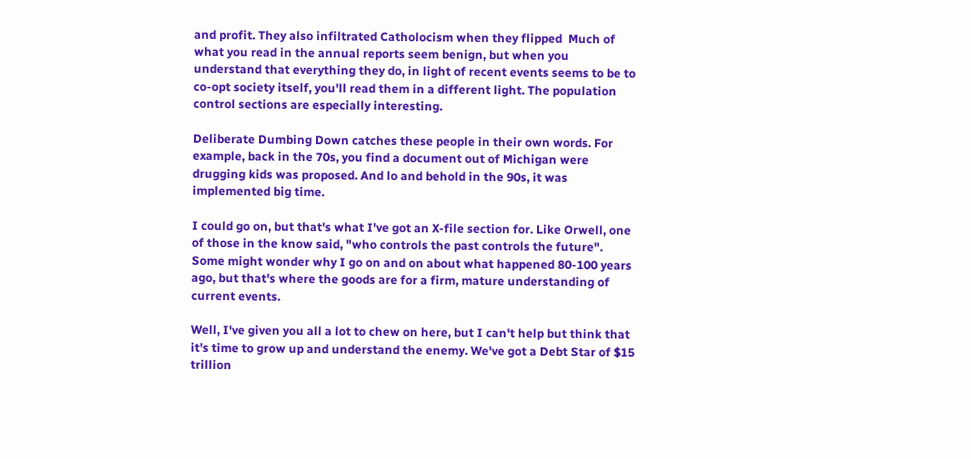and profit. They also infiltrated Catholocism when they flipped  Much of what you read in the annual reports seem benign, but when you understand that everything they do, in light of recent events seems to be to co-opt society itself, you'll read them in a different light. The population control sections are especially interesting.

Deliberate Dumbing Down catches these people in their own words. For example, back in the 70s, you find a document out of Michigan were drugging kids was proposed. And lo and behold in the 90s, it was implemented big time.

I could go on, but that's what I've got an X-file section for. Like Orwell, one of those in the know said, "who controls the past controls the future". Some might wonder why I go on and on about what happened 80-100 years ago, but that's where the goods are for a firm, mature understanding of current events.

Well, I've given you all a lot to chew on here, but I can't help but think that it's time to grow up and understand the enemy. We've got a Debt Star of $15 trillion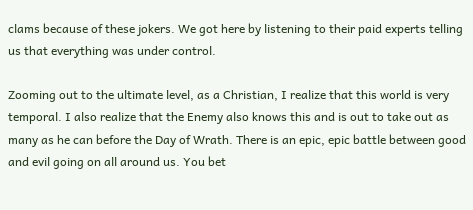clams because of these jokers. We got here by listening to their paid experts telling us that everything was under control.

Zooming out to the ultimate level, as a Christian, I realize that this world is very temporal. I also realize that the Enemy also knows this and is out to take out as many as he can before the Day of Wrath. There is an epic, epic battle between good and evil going on all around us. You bet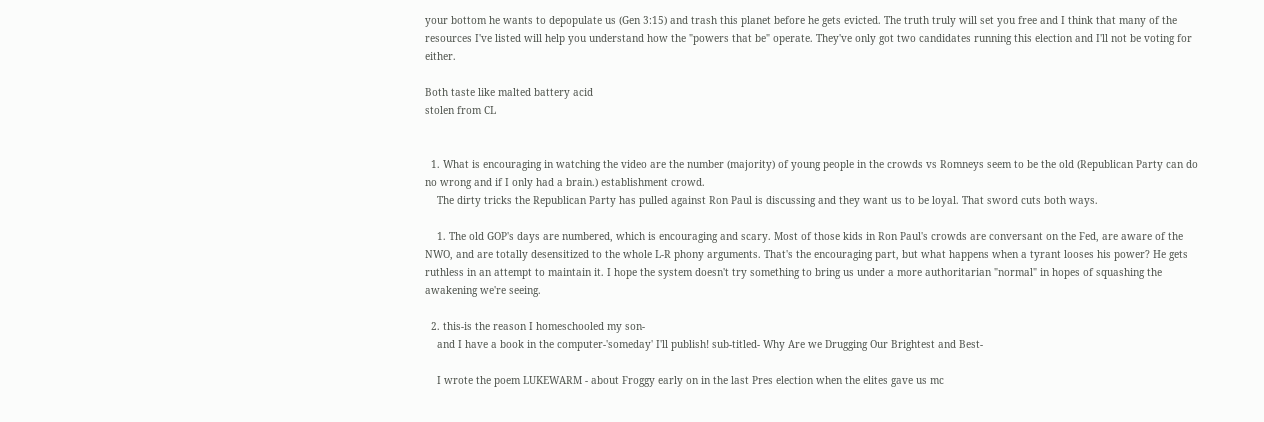your bottom he wants to depopulate us (Gen 3:15) and trash this planet before he gets evicted. The truth truly will set you free and I think that many of the resources I've listed will help you understand how the "powers that be" operate. They've only got two candidates running this election and I'll not be voting for either.

Both taste like malted battery acid
stolen from CL


  1. What is encouraging in watching the video are the number (majority) of young people in the crowds vs Romneys seem to be the old (Republican Party can do no wrong and if I only had a brain.) establishment crowd.
    The dirty tricks the Republican Party has pulled against Ron Paul is discussing and they want us to be loyal. That sword cuts both ways.

    1. The old GOP's days are numbered, which is encouraging and scary. Most of those kids in Ron Paul's crowds are conversant on the Fed, are aware of the NWO, and are totally desensitized to the whole L-R phony arguments. That's the encouraging part, but what happens when a tyrant looses his power? He gets ruthless in an attempt to maintain it. I hope the system doesn't try something to bring us under a more authoritarian "normal" in hopes of squashing the awakening we're seeing.

  2. this-is the reason I homeschooled my son-
    and I have a book in the computer-'someday' I'll publish! sub-titled- Why Are we Drugging Our Brightest and Best-

    I wrote the poem LUKEWARM - about Froggy early on in the last Pres election when the elites gave us mc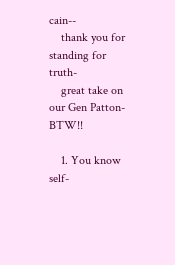cain--
    thank you for standing for truth-
    great take on our Gen Patton- BTW!!

    1. You know self-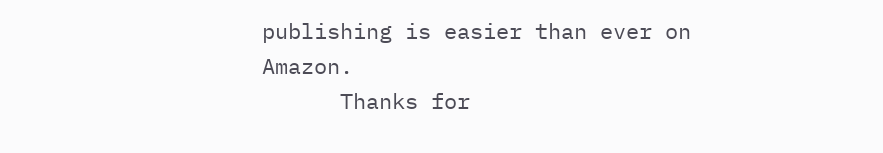publishing is easier than ever on Amazon.
      Thanks for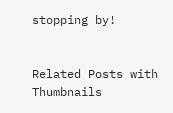stopping by!


Related Posts with Thumbnails